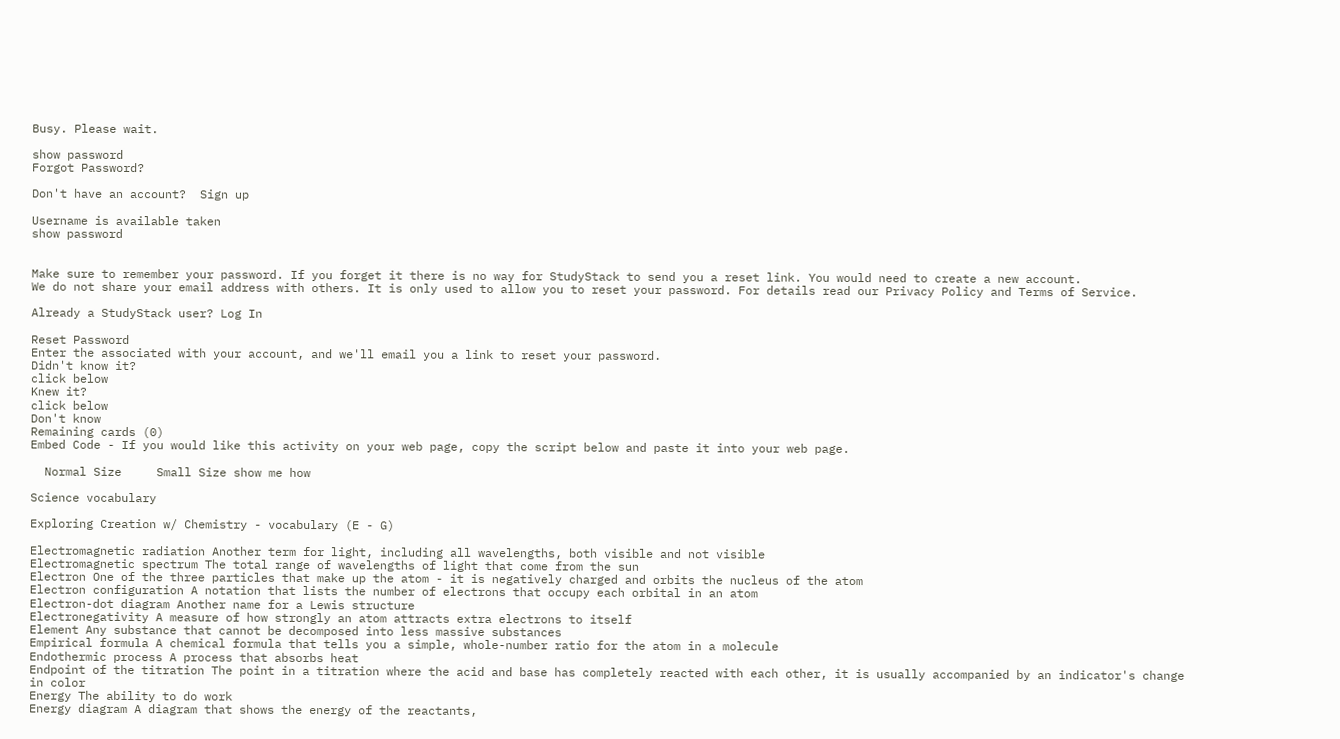Busy. Please wait.

show password
Forgot Password?

Don't have an account?  Sign up

Username is available taken
show password


Make sure to remember your password. If you forget it there is no way for StudyStack to send you a reset link. You would need to create a new account.
We do not share your email address with others. It is only used to allow you to reset your password. For details read our Privacy Policy and Terms of Service.

Already a StudyStack user? Log In

Reset Password
Enter the associated with your account, and we'll email you a link to reset your password.
Didn't know it?
click below
Knew it?
click below
Don't know
Remaining cards (0)
Embed Code - If you would like this activity on your web page, copy the script below and paste it into your web page.

  Normal Size     Small Size show me how

Science vocabulary

Exploring Creation w/ Chemistry - vocabulary (E - G)

Electromagnetic radiation Another term for light, including all wavelengths, both visible and not visible
Electromagnetic spectrum The total range of wavelengths of light that come from the sun
Electron One of the three particles that make up the atom - it is negatively charged and orbits the nucleus of the atom
Electron configuration A notation that lists the number of electrons that occupy each orbital in an atom
Electron-dot diagram Another name for a Lewis structure
Electronegativity A measure of how strongly an atom attracts extra electrons to itself
Element Any substance that cannot be decomposed into less massive substances
Empirical formula A chemical formula that tells you a simple, whole-number ratio for the atom in a molecule
Endothermic process A process that absorbs heat
Endpoint of the titration The point in a titration where the acid and base has completely reacted with each other, it is usually accompanied by an indicator's change in color
Energy The ability to do work
Energy diagram A diagram that shows the energy of the reactants,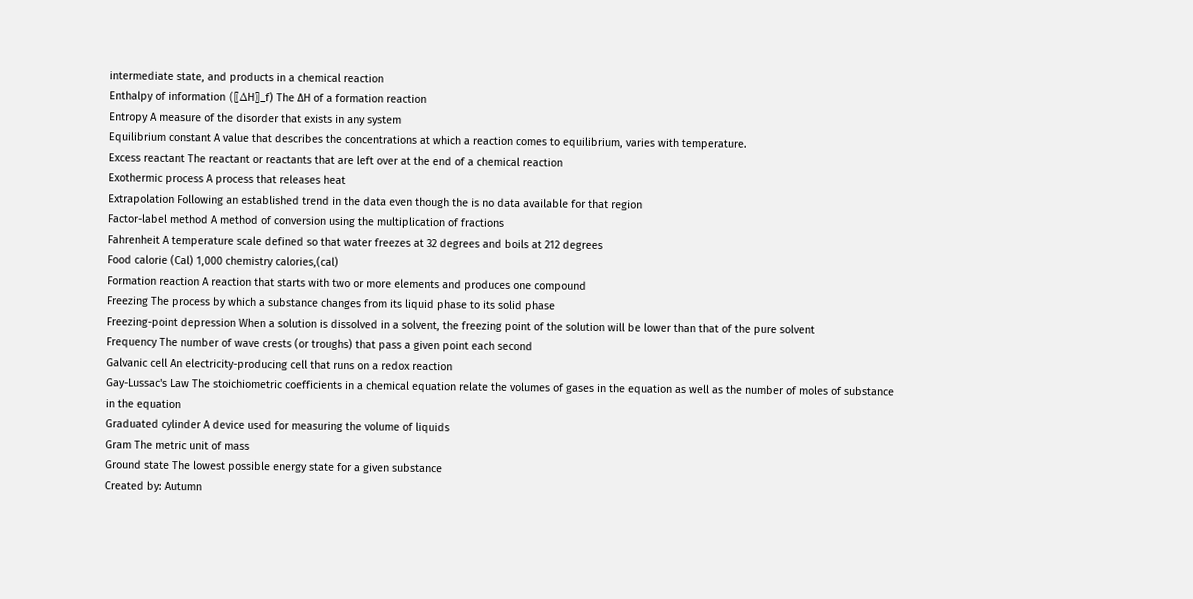intermediate state, and products in a chemical reaction
Enthalpy of information (〖∆H〗_f) The ∆H of a formation reaction
Entropy A measure of the disorder that exists in any system
Equilibrium constant A value that describes the concentrations at which a reaction comes to equilibrium, varies with temperature.
Excess reactant The reactant or reactants that are left over at the end of a chemical reaction
Exothermic process A process that releases heat
Extrapolation Following an established trend in the data even though the is no data available for that region
Factor-label method A method of conversion using the multiplication of fractions
Fahrenheit A temperature scale defined so that water freezes at 32 degrees and boils at 212 degrees
Food calorie (Cal) 1,000 chemistry calories,(cal)
Formation reaction A reaction that starts with two or more elements and produces one compound
Freezing The process by which a substance changes from its liquid phase to its solid phase
Freezing-point depression When a solution is dissolved in a solvent, the freezing point of the solution will be lower than that of the pure solvent
Frequency The number of wave crests (or troughs) that pass a given point each second
Galvanic cell An electricity-producing cell that runs on a redox reaction
Gay-Lussac's Law The stoichiometric coefficients in a chemical equation relate the volumes of gases in the equation as well as the number of moles of substance in the equation
Graduated cylinder A device used for measuring the volume of liquids
Gram The metric unit of mass
Ground state The lowest possible energy state for a given substance
Created by: Autumn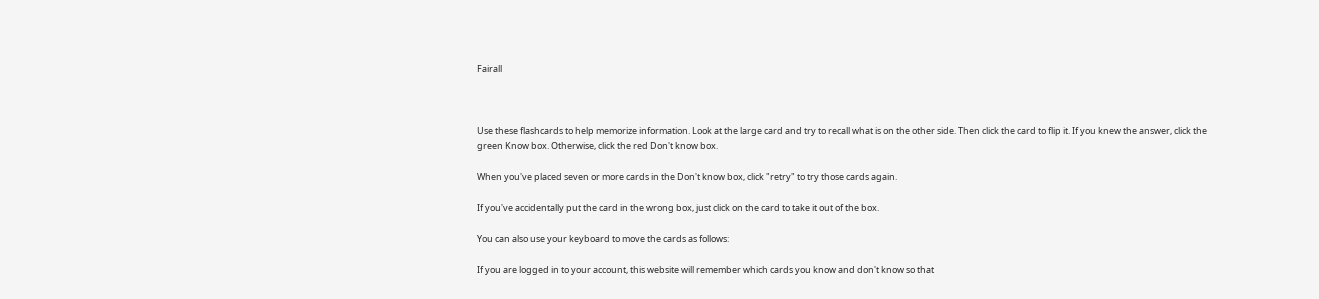Fairall



Use these flashcards to help memorize information. Look at the large card and try to recall what is on the other side. Then click the card to flip it. If you knew the answer, click the green Know box. Otherwise, click the red Don't know box.

When you've placed seven or more cards in the Don't know box, click "retry" to try those cards again.

If you've accidentally put the card in the wrong box, just click on the card to take it out of the box.

You can also use your keyboard to move the cards as follows:

If you are logged in to your account, this website will remember which cards you know and don't know so that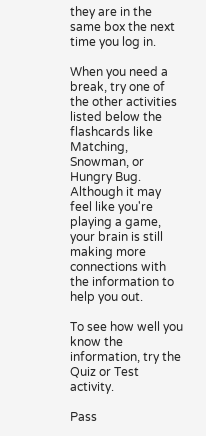they are in the same box the next time you log in.

When you need a break, try one of the other activities listed below the flashcards like Matching, Snowman, or Hungry Bug. Although it may feel like you're playing a game, your brain is still making more connections with the information to help you out.

To see how well you know the information, try the Quiz or Test activity.

Pass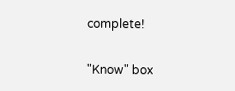complete!

"Know" box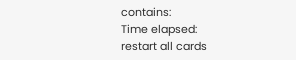contains:
Time elapsed:
restart all cards